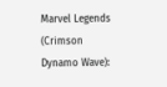Marvel Legends (Crimson Dynamo Wave):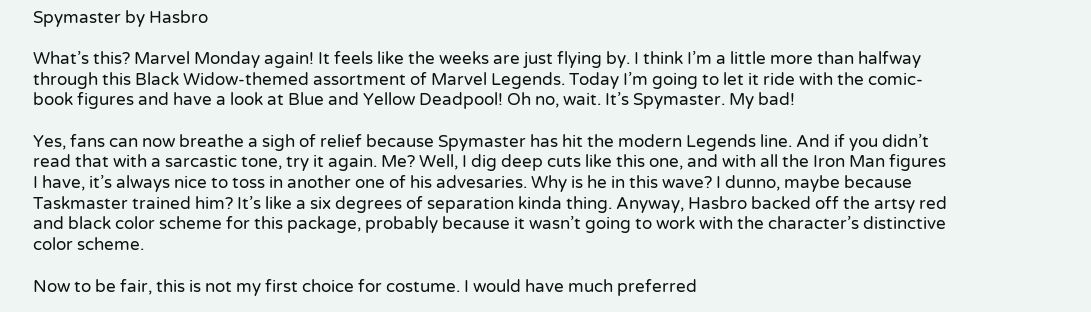Spymaster by Hasbro

What’s this? Marvel Monday again! It feels like the weeks are just flying by. I think I’m a little more than halfway through this Black Widow-themed assortment of Marvel Legends. Today I’m going to let it ride with the comic-book figures and have a look at Blue and Yellow Deadpool! Oh no, wait. It’s Spymaster. My bad!

Yes, fans can now breathe a sigh of relief because Spymaster has hit the modern Legends line. And if you didn’t read that with a sarcastic tone, try it again. Me? Well, I dig deep cuts like this one, and with all the Iron Man figures I have, it’s always nice to toss in another one of his advesaries. Why is he in this wave? I dunno, maybe because Taskmaster trained him? It’s like a six degrees of separation kinda thing. Anyway, Hasbro backed off the artsy red and black color scheme for this package, probably because it wasn’t going to work with the character’s distinctive color scheme.

Now to be fair, this is not my first choice for costume. I would have much preferred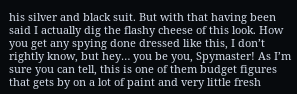his silver and black suit. But with that having been said I actually dig the flashy cheese of this look. How you get any spying done dressed like this, I don’t rightly know, but hey… you be you, Spymaster! As I’m sure you can tell, this is one of them budget figures that gets by on a lot of paint and very little fresh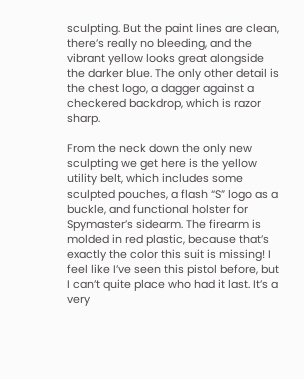sculpting. But the paint lines are clean, there’s really no bleeding, and the vibrant yellow looks great alongside the darker blue. The only other detail is the chest logo, a dagger against a checkered backdrop, which is razor sharp.

From the neck down the only new sculpting we get here is the yellow utility belt, which includes some sculpted pouches, a flash “S” logo as a buckle, and functional holster for Spymaster’s sidearm. The firearm is molded in red plastic, because that’s exactly the color this suit is missing! I feel like I’ve seen this pistol before, but I can’t quite place who had it last. It’s a very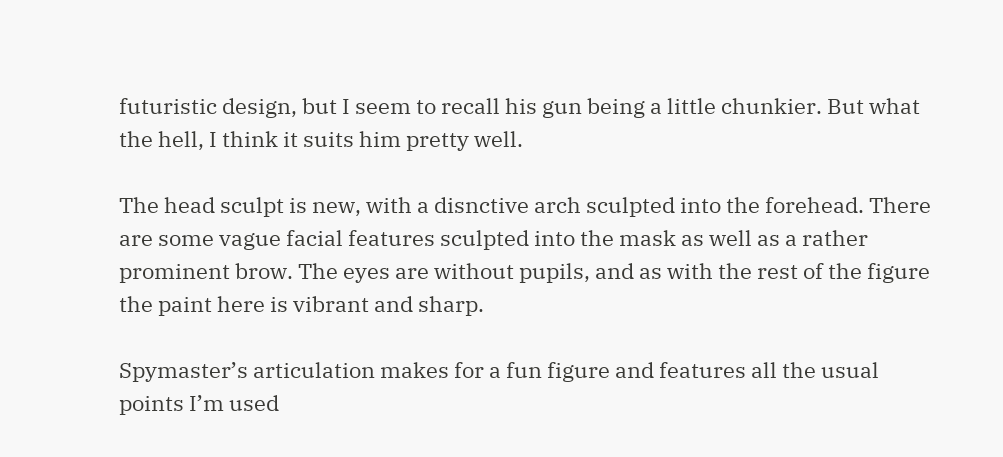futuristic design, but I seem to recall his gun being a little chunkier. But what the hell, I think it suits him pretty well.

The head sculpt is new, with a disnctive arch sculpted into the forehead. There are some vague facial features sculpted into the mask as well as a rather prominent brow. The eyes are without pupils, and as with the rest of the figure the paint here is vibrant and sharp.

Spymaster’s articulation makes for a fun figure and features all the usual points I’m used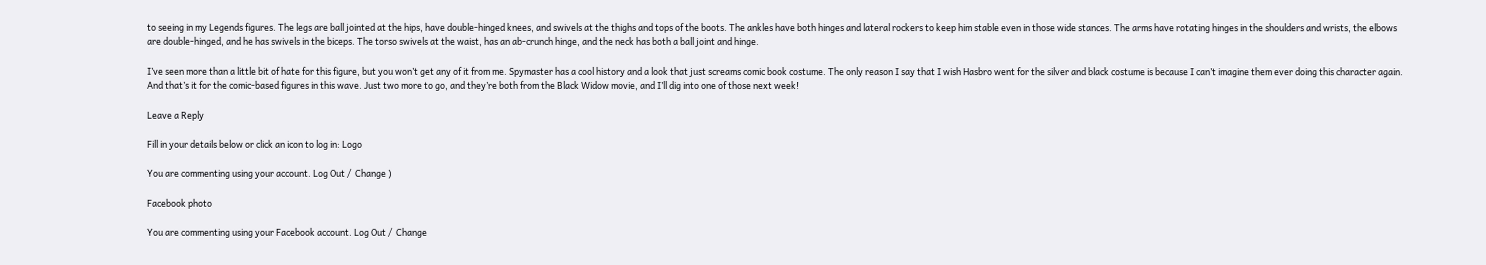to seeing in my Legends figures. The legs are ball jointed at the hips, have double-hinged knees, and swivels at the thighs and tops of the boots. The ankles have both hinges and lateral rockers to keep him stable even in those wide stances. The arms have rotating hinges in the shoulders and wrists, the elbows are double-hinged, and he has swivels in the biceps. The torso swivels at the waist, has an ab-crunch hinge, and the neck has both a ball joint and hinge.

I’ve seen more than a little bit of hate for this figure, but you won’t get any of it from me. Spymaster has a cool history and a look that just screams comic book costume. The only reason I say that I wish Hasbro went for the silver and black costume is because I can’t imagine them ever doing this character again. And that’s it for the comic-based figures in this wave. Just two more to go, and they’re both from the Black Widow movie, and I’ll dig into one of those next week!

Leave a Reply

Fill in your details below or click an icon to log in: Logo

You are commenting using your account. Log Out /  Change )

Facebook photo

You are commenting using your Facebook account. Log Out /  Change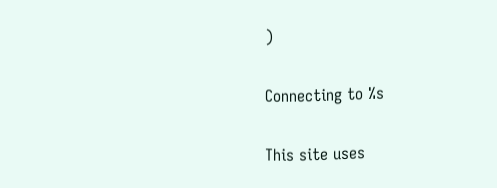)

Connecting to %s

This site uses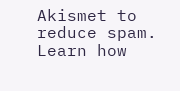Akismet to reduce spam. Learn how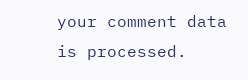your comment data is processed.